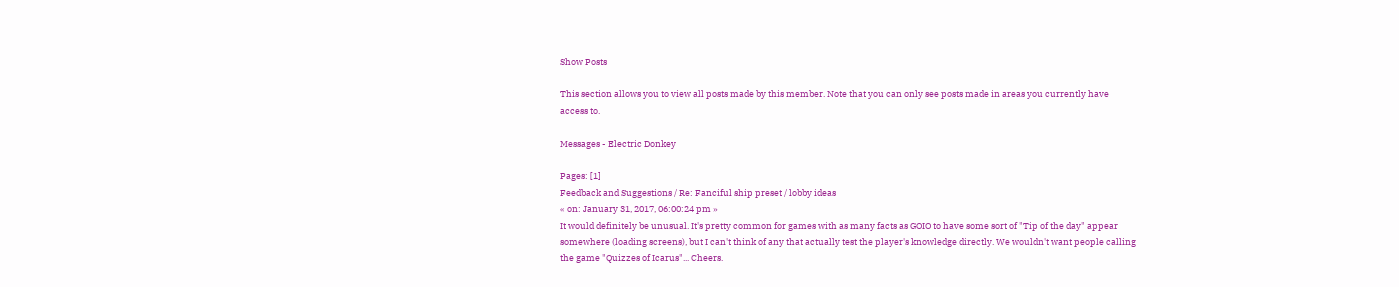Show Posts

This section allows you to view all posts made by this member. Note that you can only see posts made in areas you currently have access to.

Messages - Electric Donkey

Pages: [1]
Feedback and Suggestions / Re: Fanciful ship preset / lobby ideas
« on: January 31, 2017, 06:00:24 pm »
It would definitely be unusual. It's pretty common for games with as many facts as GOIO to have some sort of "Tip of the day" appear somewhere (loading screens), but I can't think of any that actually test the player's knowledge directly. We wouldn't want people calling the game "Quizzes of Icarus"... Cheers.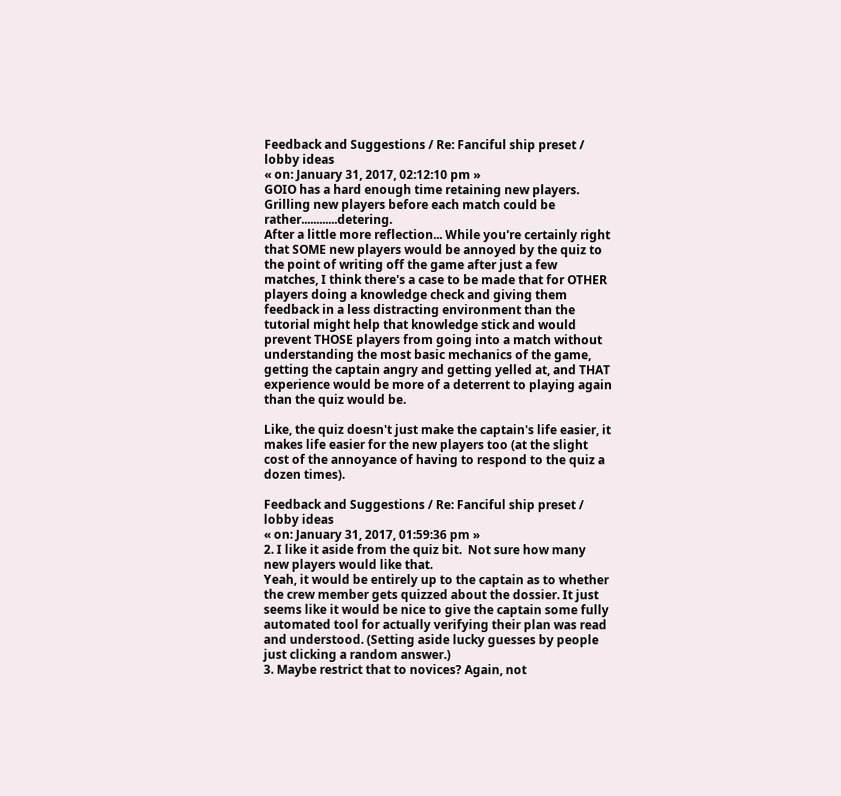Feedback and Suggestions / Re: Fanciful ship preset / lobby ideas
« on: January 31, 2017, 02:12:10 pm »
GOIO has a hard enough time retaining new players.  Grilling new players before each match could be rather............detering.
After a little more reflection... While you're certainly right that SOME new players would be annoyed by the quiz to the point of writing off the game after just a few matches, I think there's a case to be made that for OTHER players doing a knowledge check and giving them feedback in a less distracting environment than the tutorial might help that knowledge stick and would prevent THOSE players from going into a match without understanding the most basic mechanics of the game, getting the captain angry and getting yelled at, and THAT experience would be more of a deterrent to playing again than the quiz would be.

Like, the quiz doesn't just make the captain's life easier, it makes life easier for the new players too (at the slight cost of the annoyance of having to respond to the quiz a dozen times).

Feedback and Suggestions / Re: Fanciful ship preset / lobby ideas
« on: January 31, 2017, 01:59:36 pm »
2. I like it aside from the quiz bit.  Not sure how many new players would like that.
Yeah, it would be entirely up to the captain as to whether the crew member gets quizzed about the dossier. It just seems like it would be nice to give the captain some fully automated tool for actually verifying their plan was read and understood. (Setting aside lucky guesses by people just clicking a random answer.)
3. Maybe restrict that to novices? Again, not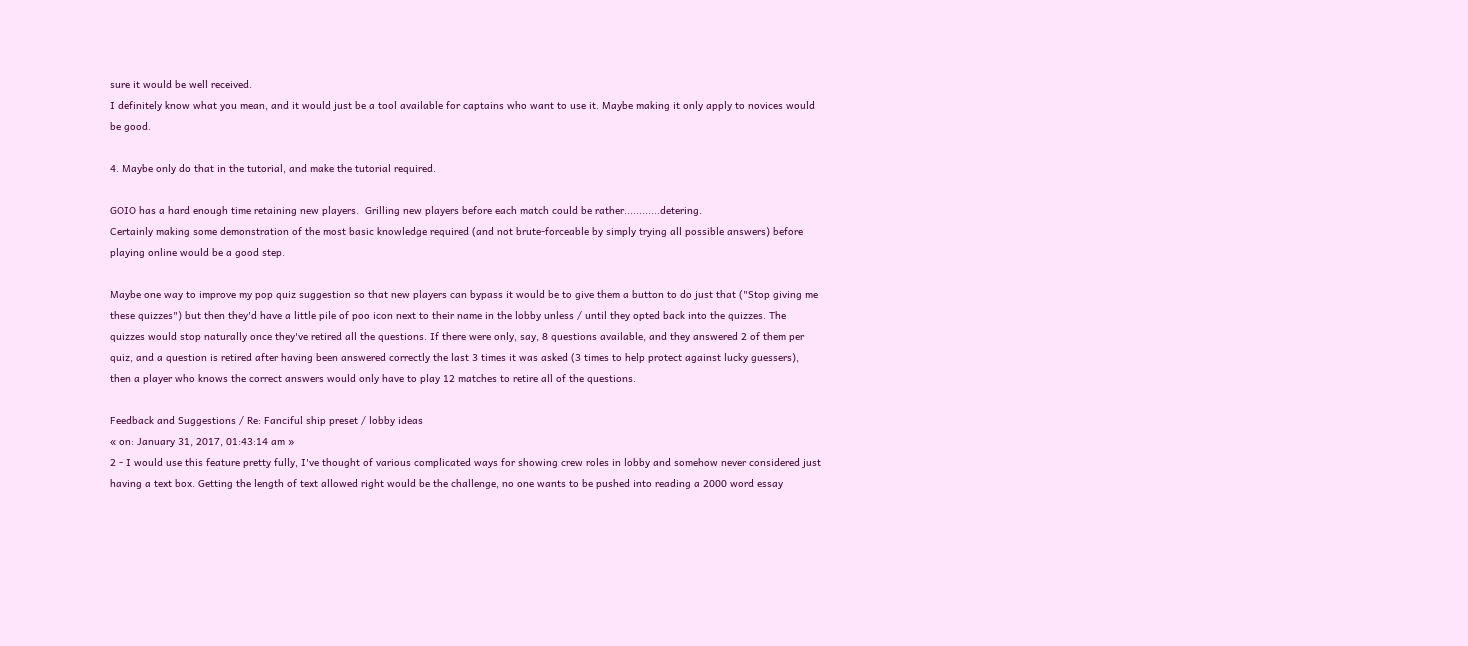sure it would be well received.
I definitely know what you mean, and it would just be a tool available for captains who want to use it. Maybe making it only apply to novices would be good.

4. Maybe only do that in the tutorial, and make the tutorial required.

GOIO has a hard enough time retaining new players.  Grilling new players before each match could be rather............detering.
Certainly making some demonstration of the most basic knowledge required (and not brute-forceable by simply trying all possible answers) before playing online would be a good step.

Maybe one way to improve my pop quiz suggestion so that new players can bypass it would be to give them a button to do just that ("Stop giving me these quizzes") but then they'd have a little pile of poo icon next to their name in the lobby unless / until they opted back into the quizzes. The quizzes would stop naturally once they've retired all the questions. If there were only, say, 8 questions available, and they answered 2 of them per quiz, and a question is retired after having been answered correctly the last 3 times it was asked (3 times to help protect against lucky guessers), then a player who knows the correct answers would only have to play 12 matches to retire all of the questions.

Feedback and Suggestions / Re: Fanciful ship preset / lobby ideas
« on: January 31, 2017, 01:43:14 am »
2 - I would use this feature pretty fully, I've thought of various complicated ways for showing crew roles in lobby and somehow never considered just having a text box. Getting the length of text allowed right would be the challenge, no one wants to be pushed into reading a 2000 word essay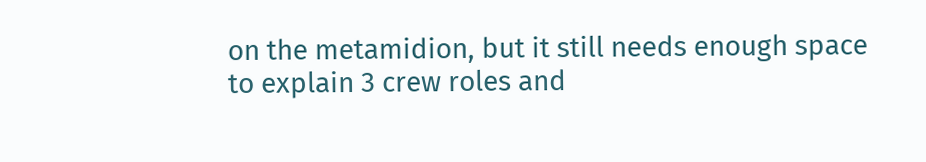on the metamidion, but it still needs enough space to explain 3 crew roles and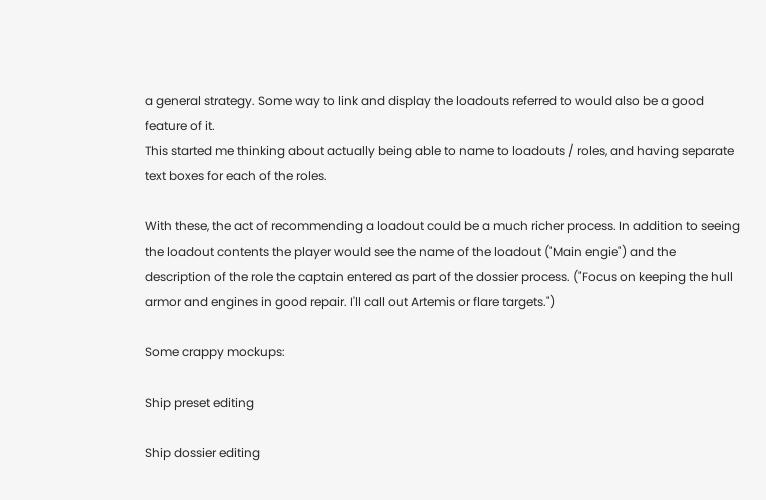a general strategy. Some way to link and display the loadouts referred to would also be a good feature of it.
This started me thinking about actually being able to name to loadouts / roles, and having separate text boxes for each of the roles.

With these, the act of recommending a loadout could be a much richer process. In addition to seeing the loadout contents the player would see the name of the loadout ("Main engie") and the description of the role the captain entered as part of the dossier process. ("Focus on keeping the hull armor and engines in good repair. I'll call out Artemis or flare targets.")

Some crappy mockups:

Ship preset editing

Ship dossier editing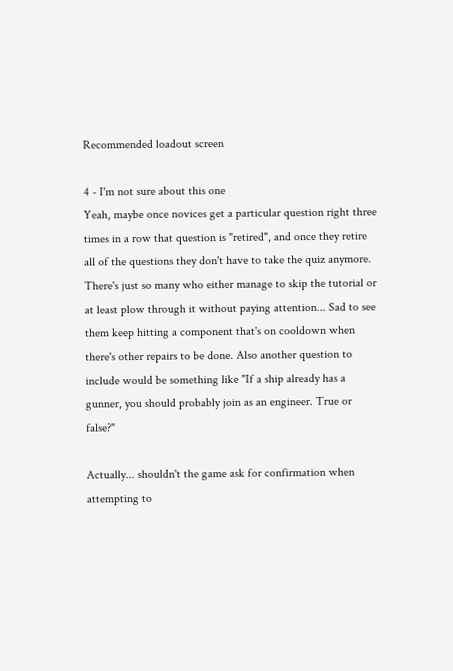Recommended loadout screen

4 - I'm not sure about this one
Yeah, maybe once novices get a particular question right three times in a row that question is "retired", and once they retire all of the questions they don't have to take the quiz anymore. There's just so many who either manage to skip the tutorial or at least plow through it without paying attention... Sad to see them keep hitting a component that's on cooldown when there's other repairs to be done. Also another question to include would be something like "If a ship already has a gunner, you should probably join as an engineer. True or false?"

Actually... shouldn't the game ask for confirmation when attempting to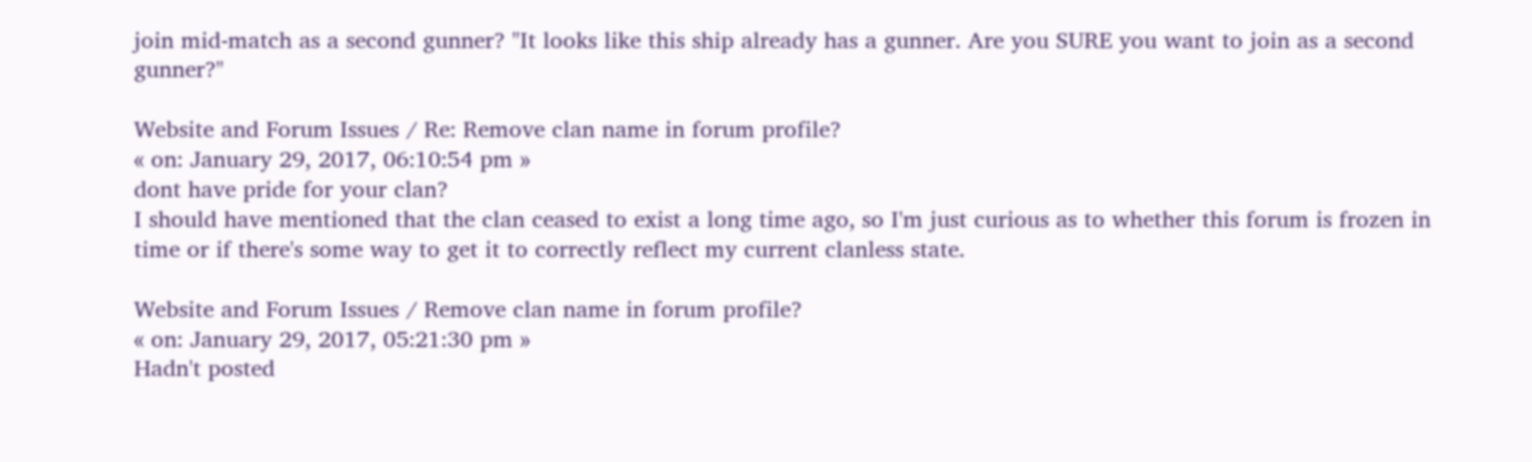join mid-match as a second gunner? "It looks like this ship already has a gunner. Are you SURE you want to join as a second gunner?"

Website and Forum Issues / Re: Remove clan name in forum profile?
« on: January 29, 2017, 06:10:54 pm »
dont have pride for your clan?
I should have mentioned that the clan ceased to exist a long time ago, so I'm just curious as to whether this forum is frozen in time or if there's some way to get it to correctly reflect my current clanless state.

Website and Forum Issues / Remove clan name in forum profile?
« on: January 29, 2017, 05:21:30 pm »
Hadn't posted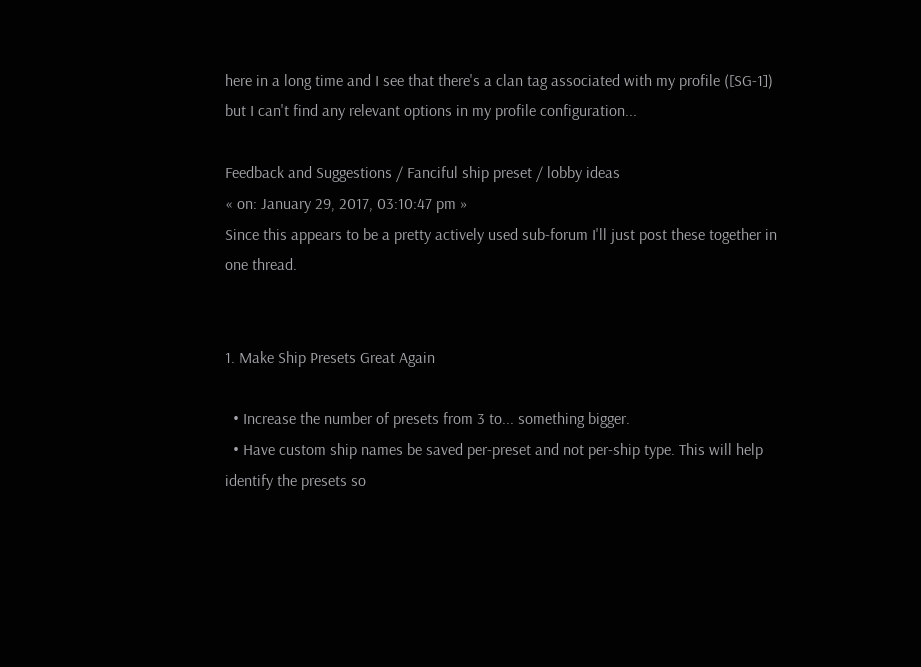here in a long time and I see that there's a clan tag associated with my profile ([SG-1]) but I can't find any relevant options in my profile configuration...

Feedback and Suggestions / Fanciful ship preset / lobby ideas
« on: January 29, 2017, 03:10:47 pm »
Since this appears to be a pretty actively used sub-forum I'll just post these together in one thread.


1. Make Ship Presets Great Again

  • Increase the number of presets from 3 to... something bigger.
  • Have custom ship names be saved per-preset and not per-ship type. This will help identify the presets so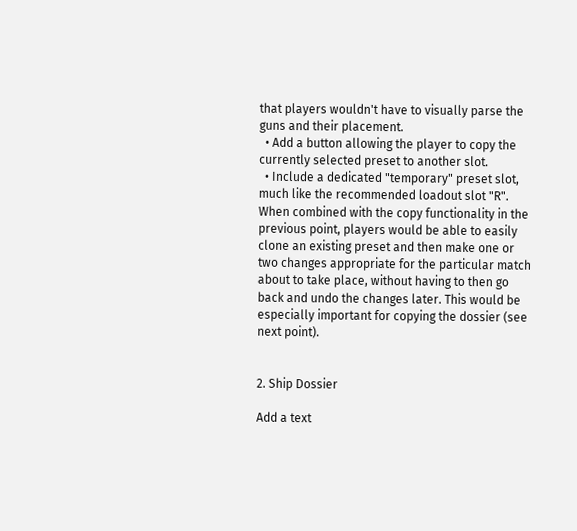that players wouldn't have to visually parse the guns and their placement.
  • Add a button allowing the player to copy the currently selected preset to another slot.
  • Include a dedicated "temporary" preset slot, much like the recommended loadout slot "R". When combined with the copy functionality in the previous point, players would be able to easily clone an existing preset and then make one or two changes appropriate for the particular match about to take place, without having to then go back and undo the changes later. This would be especially important for copying the dossier (see next point).


2. Ship Dossier

Add a text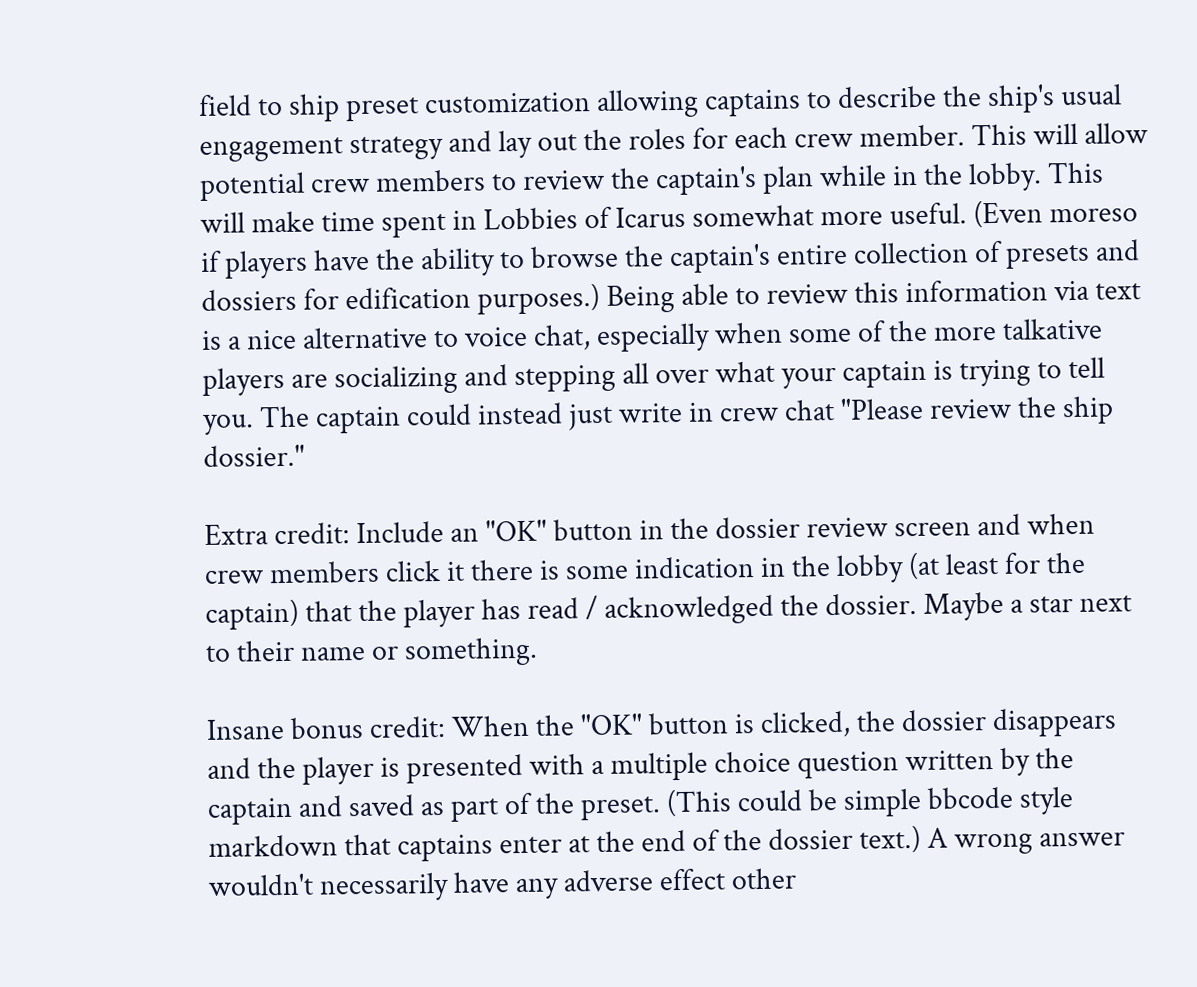field to ship preset customization allowing captains to describe the ship's usual engagement strategy and lay out the roles for each crew member. This will allow potential crew members to review the captain's plan while in the lobby. This will make time spent in Lobbies of Icarus somewhat more useful. (Even moreso if players have the ability to browse the captain's entire collection of presets and dossiers for edification purposes.) Being able to review this information via text is a nice alternative to voice chat, especially when some of the more talkative players are socializing and stepping all over what your captain is trying to tell you. The captain could instead just write in crew chat "Please review the ship dossier."

Extra credit: Include an "OK" button in the dossier review screen and when crew members click it there is some indication in the lobby (at least for the captain) that the player has read / acknowledged the dossier. Maybe a star next to their name or something.

Insane bonus credit: When the "OK" button is clicked, the dossier disappears and the player is presented with a multiple choice question written by the captain and saved as part of the preset. (This could be simple bbcode style markdown that captains enter at the end of the dossier text.) A wrong answer wouldn't necessarily have any adverse effect other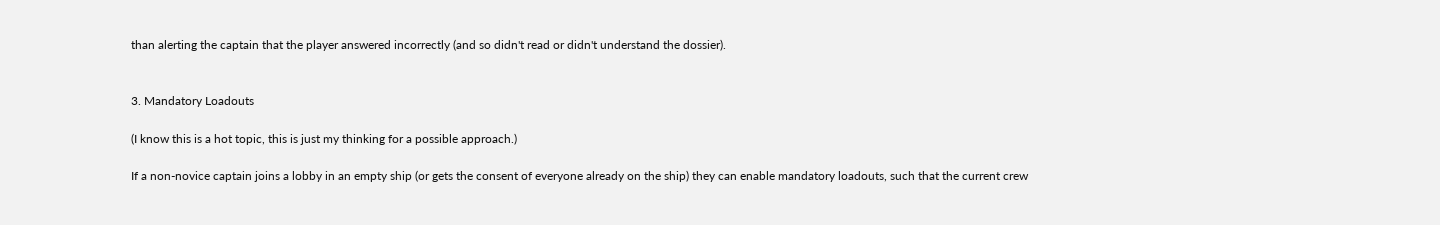than alerting the captain that the player answered incorrectly (and so didn't read or didn't understand the dossier).


3. Mandatory Loadouts

(I know this is a hot topic, this is just my thinking for a possible approach.)

If a non-novice captain joins a lobby in an empty ship (or gets the consent of everyone already on the ship) they can enable mandatory loadouts, such that the current crew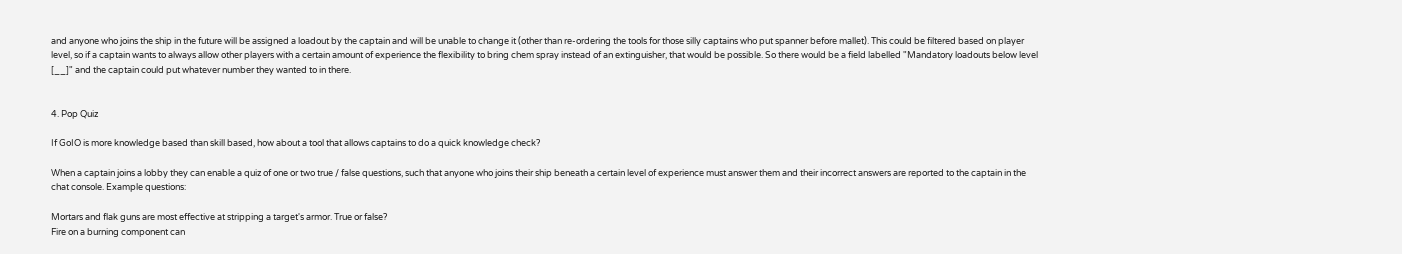and anyone who joins the ship in the future will be assigned a loadout by the captain and will be unable to change it (other than re-ordering the tools for those silly captains who put spanner before mallet). This could be filtered based on player level, so if a captain wants to always allow other players with a certain amount of experience the flexibility to bring chem spray instead of an extinguisher, that would be possible. So there would be a field labelled "Mandatory loadouts below level [__]" and the captain could put whatever number they wanted to in there.


4. Pop Quiz

If GoIO is more knowledge based than skill based, how about a tool that allows captains to do a quick knowledge check?

When a captain joins a lobby they can enable a quiz of one or two true / false questions, such that anyone who joins their ship beneath a certain level of experience must answer them and their incorrect answers are reported to the captain in the chat console. Example questions:

Mortars and flak guns are most effective at stripping a target's armor. True or false?
Fire on a burning component can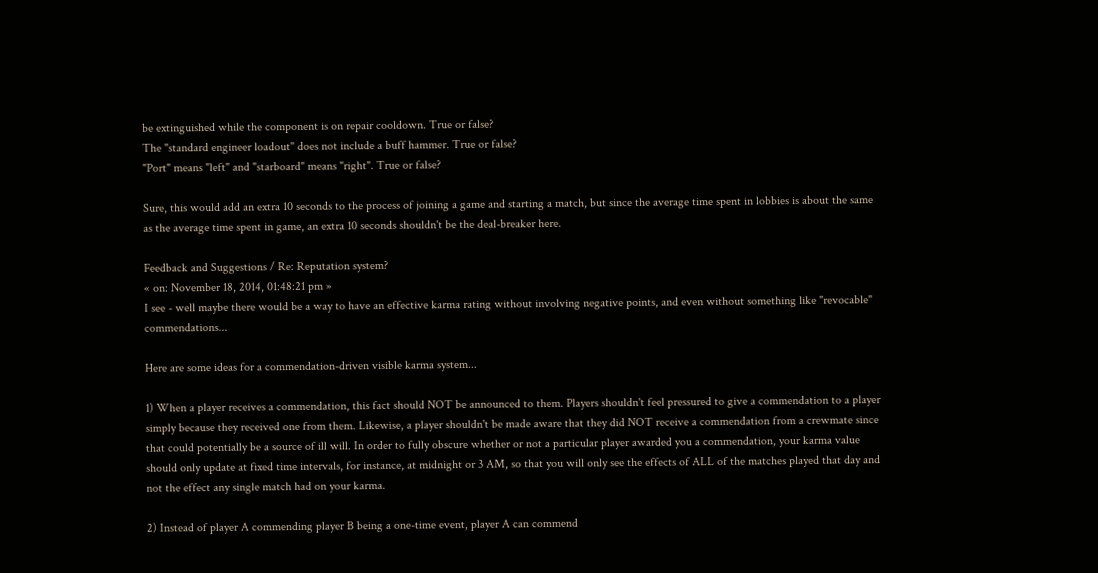be extinguished while the component is on repair cooldown. True or false?
The "standard engineer loadout" does not include a buff hammer. True or false?
"Port" means "left" and "starboard" means "right". True or false?

Sure, this would add an extra 10 seconds to the process of joining a game and starting a match, but since the average time spent in lobbies is about the same as the average time spent in game, an extra 10 seconds shouldn't be the deal-breaker here.

Feedback and Suggestions / Re: Reputation system?
« on: November 18, 2014, 01:48:21 pm »
I see - well maybe there would be a way to have an effective karma rating without involving negative points, and even without something like "revocable" commendations...

Here are some ideas for a commendation-driven visible karma system...

1) When a player receives a commendation, this fact should NOT be announced to them. Players shouldn't feel pressured to give a commendation to a player simply because they received one from them. Likewise, a player shouldn't be made aware that they did NOT receive a commendation from a crewmate since that could potentially be a source of ill will. In order to fully obscure whether or not a particular player awarded you a commendation, your karma value should only update at fixed time intervals, for instance, at midnight or 3 AM, so that you will only see the effects of ALL of the matches played that day and not the effect any single match had on your karma.

2) Instead of player A commending player B being a one-time event, player A can commend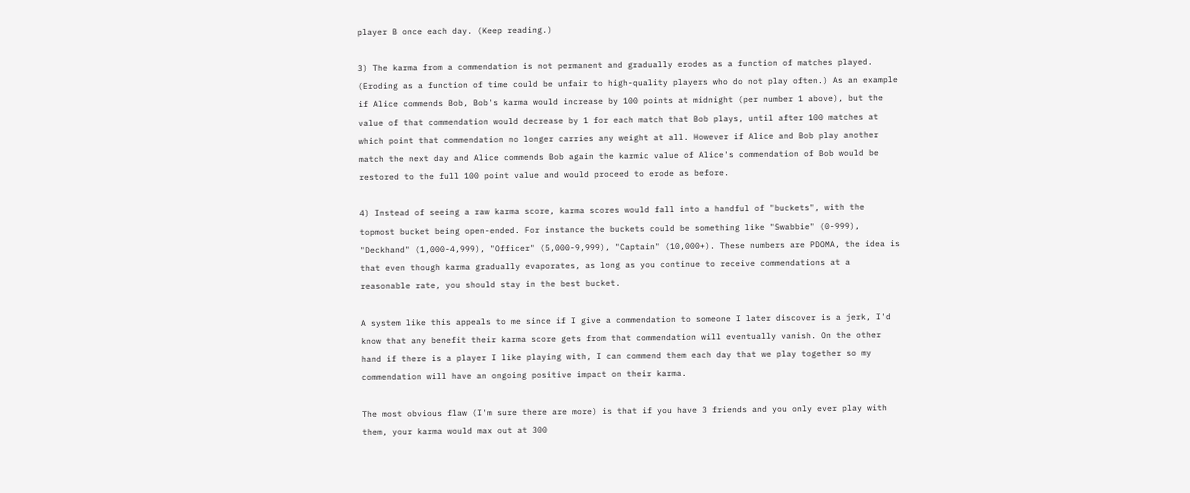player B once each day. (Keep reading.)

3) The karma from a commendation is not permanent and gradually erodes as a function of matches played. (Eroding as a function of time could be unfair to high-quality players who do not play often.) As an example if Alice commends Bob, Bob's karma would increase by 100 points at midnight (per number 1 above), but the value of that commendation would decrease by 1 for each match that Bob plays, until after 100 matches at which point that commendation no longer carries any weight at all. However if Alice and Bob play another match the next day and Alice commends Bob again the karmic value of Alice's commendation of Bob would be restored to the full 100 point value and would proceed to erode as before.

4) Instead of seeing a raw karma score, karma scores would fall into a handful of "buckets", with the topmost bucket being open-ended. For instance the buckets could be something like "Swabbie" (0-999), "Deckhand" (1,000-4,999), "Officer" (5,000-9,999), "Captain" (10,000+). These numbers are PDOMA, the idea is that even though karma gradually evaporates, as long as you continue to receive commendations at a reasonable rate, you should stay in the best bucket.

A system like this appeals to me since if I give a commendation to someone I later discover is a jerk, I'd know that any benefit their karma score gets from that commendation will eventually vanish. On the other hand if there is a player I like playing with, I can commend them each day that we play together so my commendation will have an ongoing positive impact on their karma.

The most obvious flaw (I'm sure there are more) is that if you have 3 friends and you only ever play with them, your karma would max out at 300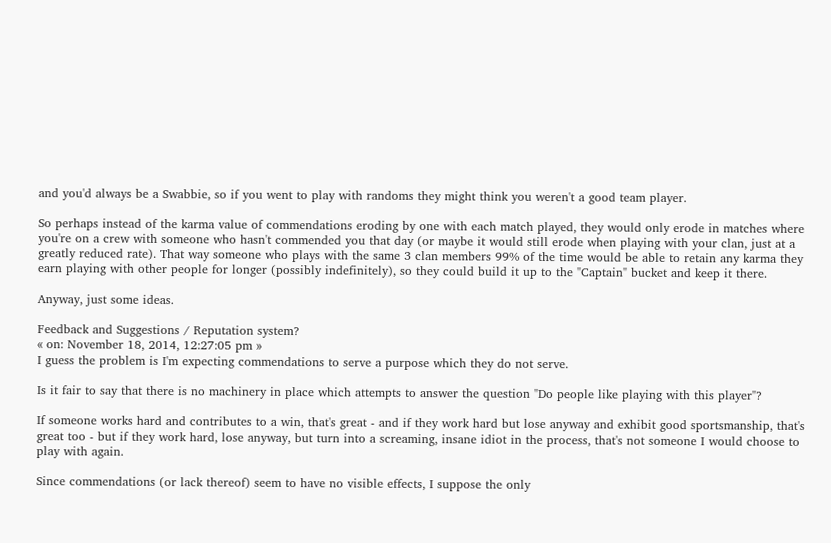and you'd always be a Swabbie, so if you went to play with randoms they might think you weren't a good team player.

So perhaps instead of the karma value of commendations eroding by one with each match played, they would only erode in matches where you're on a crew with someone who hasn't commended you that day (or maybe it would still erode when playing with your clan, just at a greatly reduced rate). That way someone who plays with the same 3 clan members 99% of the time would be able to retain any karma they earn playing with other people for longer (possibly indefinitely), so they could build it up to the "Captain" bucket and keep it there.

Anyway, just some ideas.

Feedback and Suggestions / Reputation system?
« on: November 18, 2014, 12:27:05 pm »
I guess the problem is I'm expecting commendations to serve a purpose which they do not serve.

Is it fair to say that there is no machinery in place which attempts to answer the question "Do people like playing with this player"?

If someone works hard and contributes to a win, that's great - and if they work hard but lose anyway and exhibit good sportsmanship, that's great too - but if they work hard, lose anyway, but turn into a screaming, insane idiot in the process, that's not someone I would choose to play with again.

Since commendations (or lack thereof) seem to have no visible effects, I suppose the only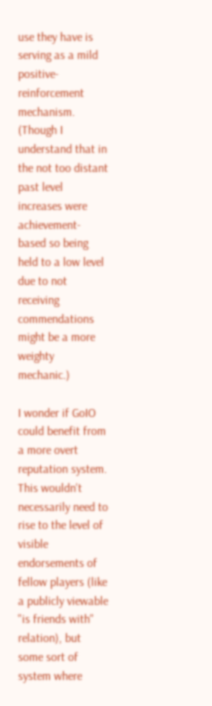use they have is serving as a mild positive-reinforcement mechanism. (Though I understand that in the not too distant past level increases were achievement-based so being held to a low level due to not receiving commendations might be a more weighty mechanic.)

I wonder if GoIO could benefit from a more overt reputation system. This wouldn't necessarily need to rise to the level of visible endorsements of fellow players (like a publicly viewable "is friends with" relation), but some sort of system where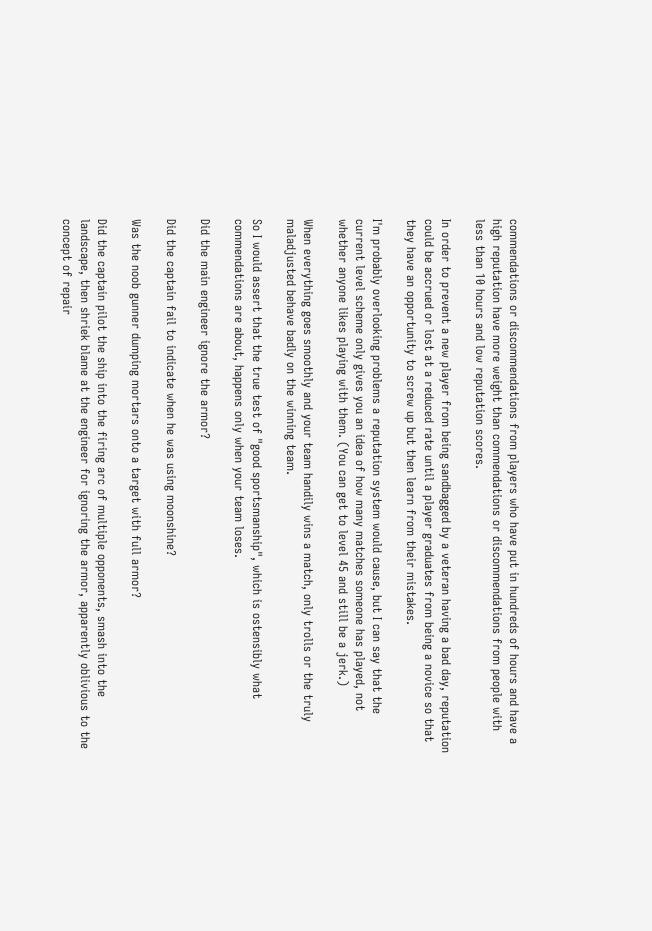commendations or discommendations from players who have put in hundreds of hours and have a high reputation have more weight than commendations or discommendations from people with less than 10 hours and low reputation scores.

In order to prevent a new player from being sandbagged by a veteran having a bad day, reputation could be accrued or lost at a reduced rate until a player graduates from being a novice so that they have an opportunity to screw up but then learn from their mistakes.

I'm probably overlooking problems a reputation system would cause, but I can say that the current level scheme only gives you an idea of how many matches someone has played, not whether anyone likes playing with them. (You can get to level 45 and still be a jerk.)

When everything goes smoothly and your team handily wins a match, only trolls or the truly maladjusted behave badly on the winning team.

So I would assert that the true test of "good sportsmanship", which is ostensibly what commendations are about, happens only when your team loses.

Did the main engineer ignore the armor?

Did the captain fail to indicate when he was using moonshine?

Was the noob gunner dumping mortars onto a target with full armor?

Did the captain pilot the ship into the firing arc of multiple opponents, smash into the landscape, then shriek blame at the engineer for ignoring the armor, apparently oblivious to the concept of repair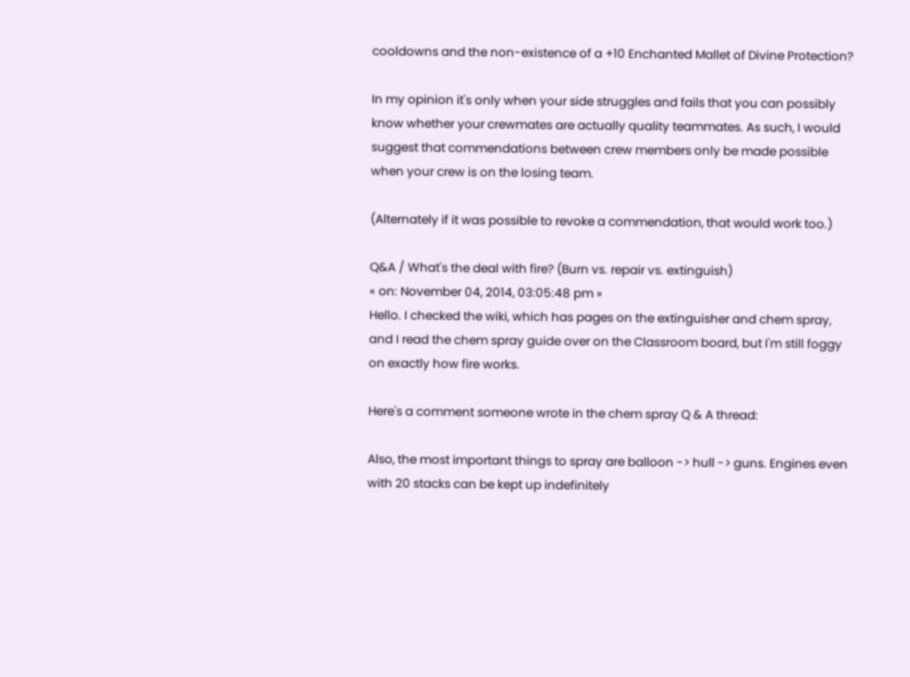cooldowns and the non-existence of a +10 Enchanted Mallet of Divine Protection?

In my opinion it's only when your side struggles and fails that you can possibly know whether your crewmates are actually quality teammates. As such, I would suggest that commendations between crew members only be made possible when your crew is on the losing team.

(Alternately if it was possible to revoke a commendation, that would work too.)

Q&A / What's the deal with fire? (Burn vs. repair vs. extinguish)
« on: November 04, 2014, 03:05:48 pm »
Hello. I checked the wiki, which has pages on the extinguisher and chem spray, and I read the chem spray guide over on the Classroom board, but I'm still foggy on exactly how fire works.

Here's a comment someone wrote in the chem spray Q & A thread:

Also, the most important things to spray are balloon -> hull -> guns. Engines even with 20 stacks can be kept up indefinitely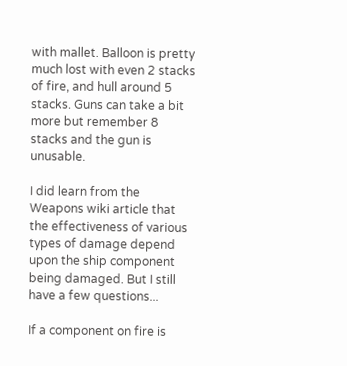with mallet. Balloon is pretty much lost with even 2 stacks of fire, and hull around 5 stacks. Guns can take a bit more but remember 8 stacks and the gun is unusable.

I did learn from the Weapons wiki article that the effectiveness of various types of damage depend upon the ship component being damaged. But I still have a few questions...

If a component on fire is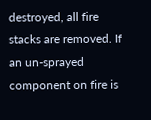destroyed, all fire stacks are removed. If an un-sprayed component on fire is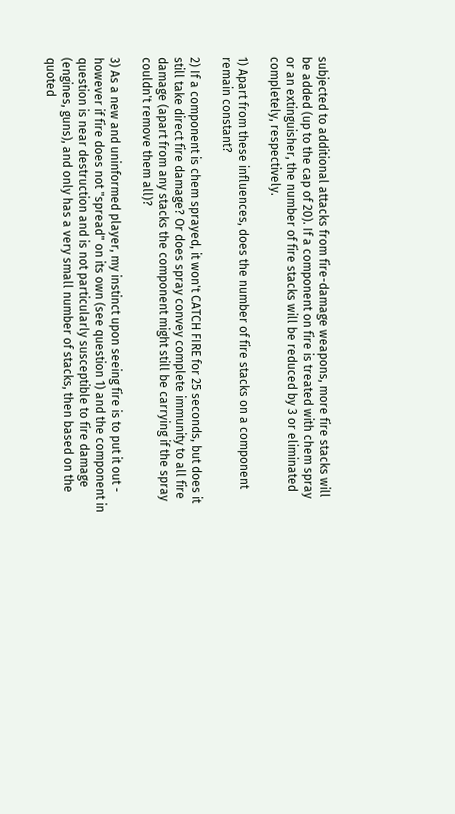subjected to additional attacks from fire-damage weapons, more fire stacks will be added (up to the cap of 20). If a component on fire is treated with chem spray or an extinguisher, the number of fire stacks will be reduced by 3 or eliminated completely, respectively.

1) Apart from these influences, does the number of fire stacks on a component remain constant?

2) If a component is chem sprayed, it won't CATCH FIRE for 25 seconds, but does it still take direct fire damage? Or does spray convey complete immunity to all fire damage (apart from any stacks the component might still be carrying if the spray couldn't remove them all)?

3) As a new and uninformed player, my instinct upon seeing fire is to put it out - however if fire does not "spread" on its own (see question 1) and the component in question is near destruction and is not particularly susceptible to fire damage (engines, guns), and only has a very small number of stacks, then based on the quoted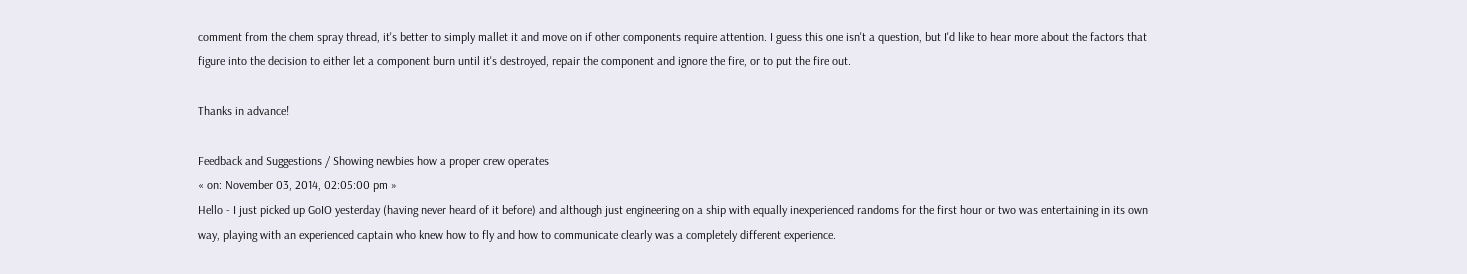comment from the chem spray thread, it's better to simply mallet it and move on if other components require attention. I guess this one isn't a question, but I'd like to hear more about the factors that figure into the decision to either let a component burn until it's destroyed, repair the component and ignore the fire, or to put the fire out.

Thanks in advance!

Feedback and Suggestions / Showing newbies how a proper crew operates
« on: November 03, 2014, 02:05:00 pm »
Hello - I just picked up GoIO yesterday (having never heard of it before) and although just engineering on a ship with equally inexperienced randoms for the first hour or two was entertaining in its own way, playing with an experienced captain who knew how to fly and how to communicate clearly was a completely different experience.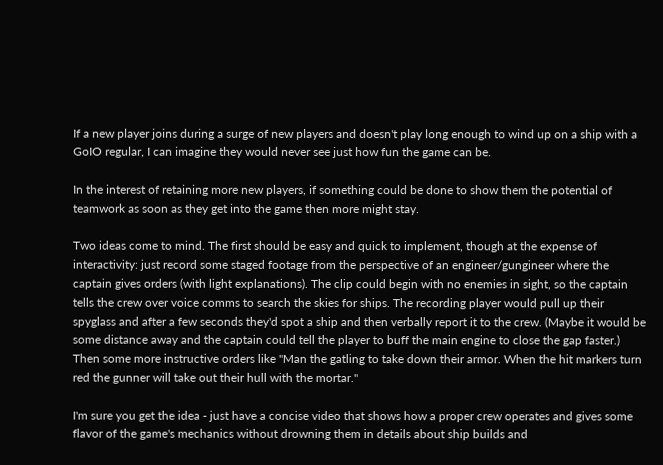If a new player joins during a surge of new players and doesn't play long enough to wind up on a ship with a GoIO regular, I can imagine they would never see just how fun the game can be.

In the interest of retaining more new players, if something could be done to show them the potential of teamwork as soon as they get into the game then more might stay.

Two ideas come to mind. The first should be easy and quick to implement, though at the expense of interactivity: just record some staged footage from the perspective of an engineer/gungineer where the captain gives orders (with light explanations). The clip could begin with no enemies in sight, so the captain tells the crew over voice comms to search the skies for ships. The recording player would pull up their spyglass and after a few seconds they'd spot a ship and then verbally report it to the crew. (Maybe it would be some distance away and the captain could tell the player to buff the main engine to close the gap faster.) Then some more instructive orders like "Man the gatling to take down their armor. When the hit markers turn red the gunner will take out their hull with the mortar."

I'm sure you get the idea - just have a concise video that shows how a proper crew operates and gives some flavor of the game's mechanics without drowning them in details about ship builds and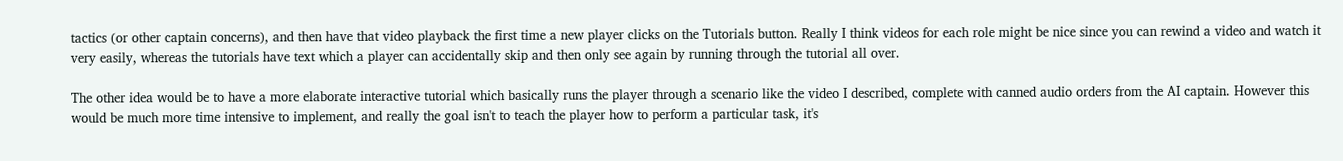tactics (or other captain concerns), and then have that video playback the first time a new player clicks on the Tutorials button. Really I think videos for each role might be nice since you can rewind a video and watch it very easily, whereas the tutorials have text which a player can accidentally skip and then only see again by running through the tutorial all over.

The other idea would be to have a more elaborate interactive tutorial which basically runs the player through a scenario like the video I described, complete with canned audio orders from the AI captain. However this would be much more time intensive to implement, and really the goal isn't to teach the player how to perform a particular task, it's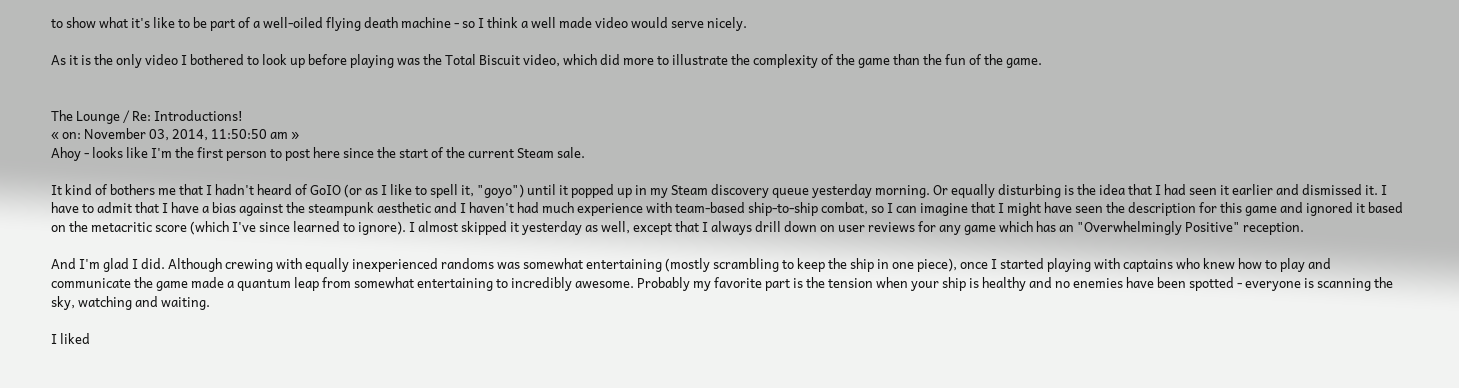to show what it's like to be part of a well-oiled flying death machine - so I think a well made video would serve nicely.

As it is the only video I bothered to look up before playing was the Total Biscuit video, which did more to illustrate the complexity of the game than the fun of the game.


The Lounge / Re: Introductions!
« on: November 03, 2014, 11:50:50 am »
Ahoy - looks like I'm the first person to post here since the start of the current Steam sale.

It kind of bothers me that I hadn't heard of GoIO (or as I like to spell it, "goyo") until it popped up in my Steam discovery queue yesterday morning. Or equally disturbing is the idea that I had seen it earlier and dismissed it. I have to admit that I have a bias against the steampunk aesthetic and I haven't had much experience with team-based ship-to-ship combat, so I can imagine that I might have seen the description for this game and ignored it based on the metacritic score (which I've since learned to ignore). I almost skipped it yesterday as well, except that I always drill down on user reviews for any game which has an "Overwhelmingly Positive" reception.

And I'm glad I did. Although crewing with equally inexperienced randoms was somewhat entertaining (mostly scrambling to keep the ship in one piece), once I started playing with captains who knew how to play and communicate the game made a quantum leap from somewhat entertaining to incredibly awesome. Probably my favorite part is the tension when your ship is healthy and no enemies have been spotted - everyone is scanning the sky, watching and waiting.

I liked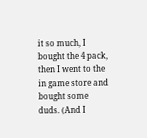it so much, I bought the 4 pack, then I went to the in game store and bought some duds. (And I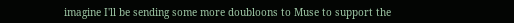imagine I'll be sending some more doubloons to Muse to support the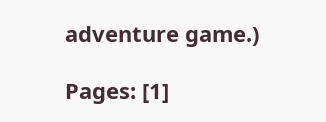adventure game.)

Pages: [1]